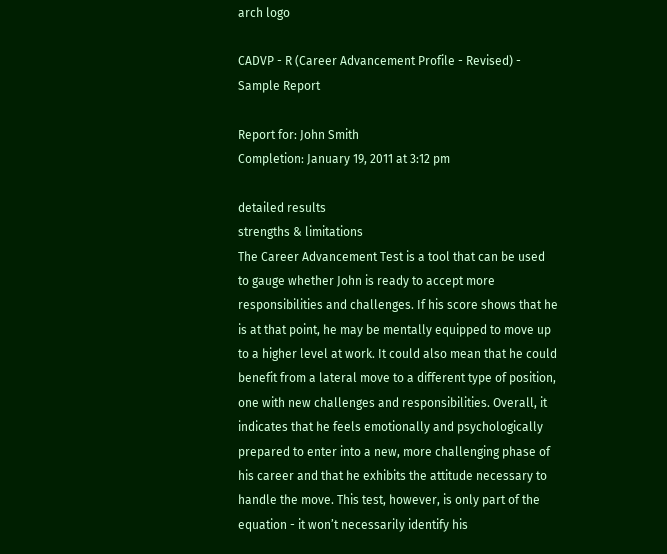arch logo

CADVP - R (Career Advancement Profile - Revised) - Sample Report

Report for: John Smith
Completion: January 19, 2011 at 3:12 pm

detailed results
strengths & limitations
The Career Advancement Test is a tool that can be used to gauge whether John is ready to accept more responsibilities and challenges. If his score shows that he is at that point, he may be mentally equipped to move up to a higher level at work. It could also mean that he could benefit from a lateral move to a different type of position, one with new challenges and responsibilities. Overall, it indicates that he feels emotionally and psychologically prepared to enter into a new, more challenging phase of his career and that he exhibits the attitude necessary to handle the move. This test, however, is only part of the equation - it won’t necessarily identify his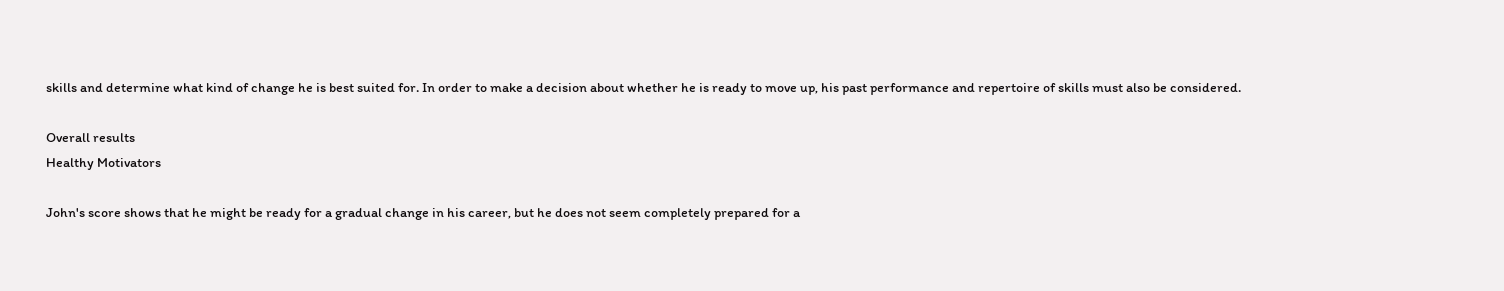skills and determine what kind of change he is best suited for. In order to make a decision about whether he is ready to move up, his past performance and repertoire of skills must also be considered.

Overall results
Healthy Motivators

John's score shows that he might be ready for a gradual change in his career, but he does not seem completely prepared for a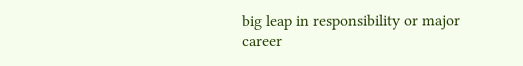big leap in responsibility or major career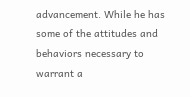advancement. While he has some of the attitudes and behaviors necessary to warrant a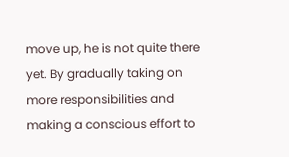move up, he is not quite there yet. By gradually taking on more responsibilities and making a conscious effort to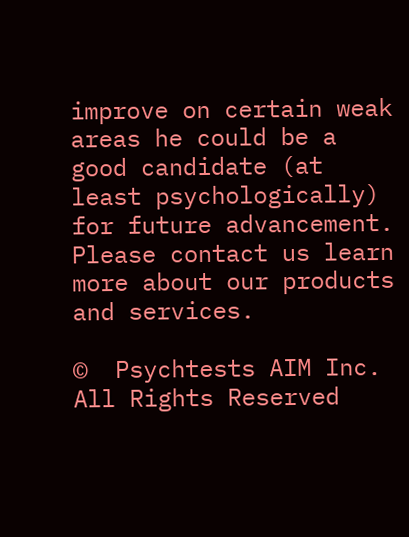improve on certain weak areas he could be a good candidate (at least psychologically) for future advancement.
Please contact us learn more about our products and services.

©  Psychtests AIM Inc. All Rights Reserved